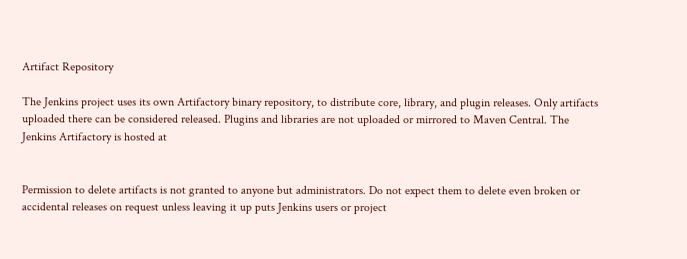Artifact Repository

The Jenkins project uses its own Artifactory binary repository, to distribute core, library, and plugin releases. Only artifacts uploaded there can be considered released. Plugins and libraries are not uploaded or mirrored to Maven Central. The Jenkins Artifactory is hosted at


Permission to delete artifacts is not granted to anyone but administrators. Do not expect them to delete even broken or accidental releases on request unless leaving it up puts Jenkins users or project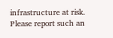infrastructure at risk. Please report such an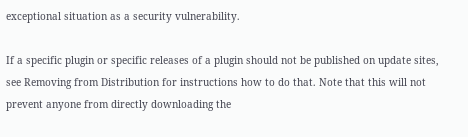exceptional situation as a security vulnerability.

If a specific plugin or specific releases of a plugin should not be published on update sites, see Removing from Distribution for instructions how to do that. Note that this will not prevent anyone from directly downloading the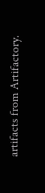artifacts from Artifactory.